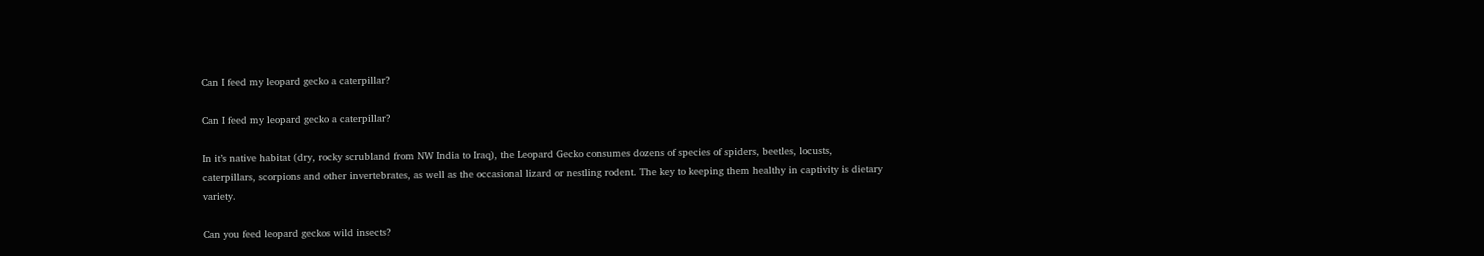Can I feed my leopard gecko a caterpillar?

Can I feed my leopard gecko a caterpillar?

In it’s native habitat (dry, rocky scrubland from NW India to Iraq), the Leopard Gecko consumes dozens of species of spiders, beetles, locusts, caterpillars, scorpions and other invertebrates, as well as the occasional lizard or nestling rodent. The key to keeping them healthy in captivity is dietary variety.

Can you feed leopard geckos wild insects?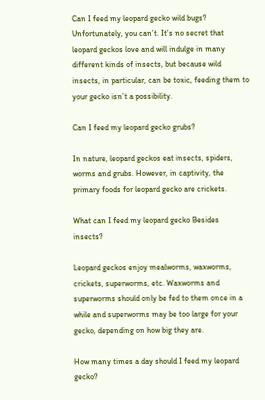Can I feed my leopard gecko wild bugs? Unfortunately, you can’t. It’s no secret that leopard geckos love and will indulge in many different kinds of insects, but because wild insects, in particular, can be toxic, feeding them to your gecko isn’t a possibility.

Can I feed my leopard gecko grubs?

In nature, leopard geckos eat insects, spiders, worms and grubs. However, in captivity, the primary foods for leopard gecko are crickets.

What can I feed my leopard gecko Besides insects?

Leopard geckos enjoy mealworms, waxworms, crickets, superworms, etc. Waxworms and superworms should only be fed to them once in a while and superworms may be too large for your gecko, depending on how big they are.

How many times a day should I feed my leopard gecko?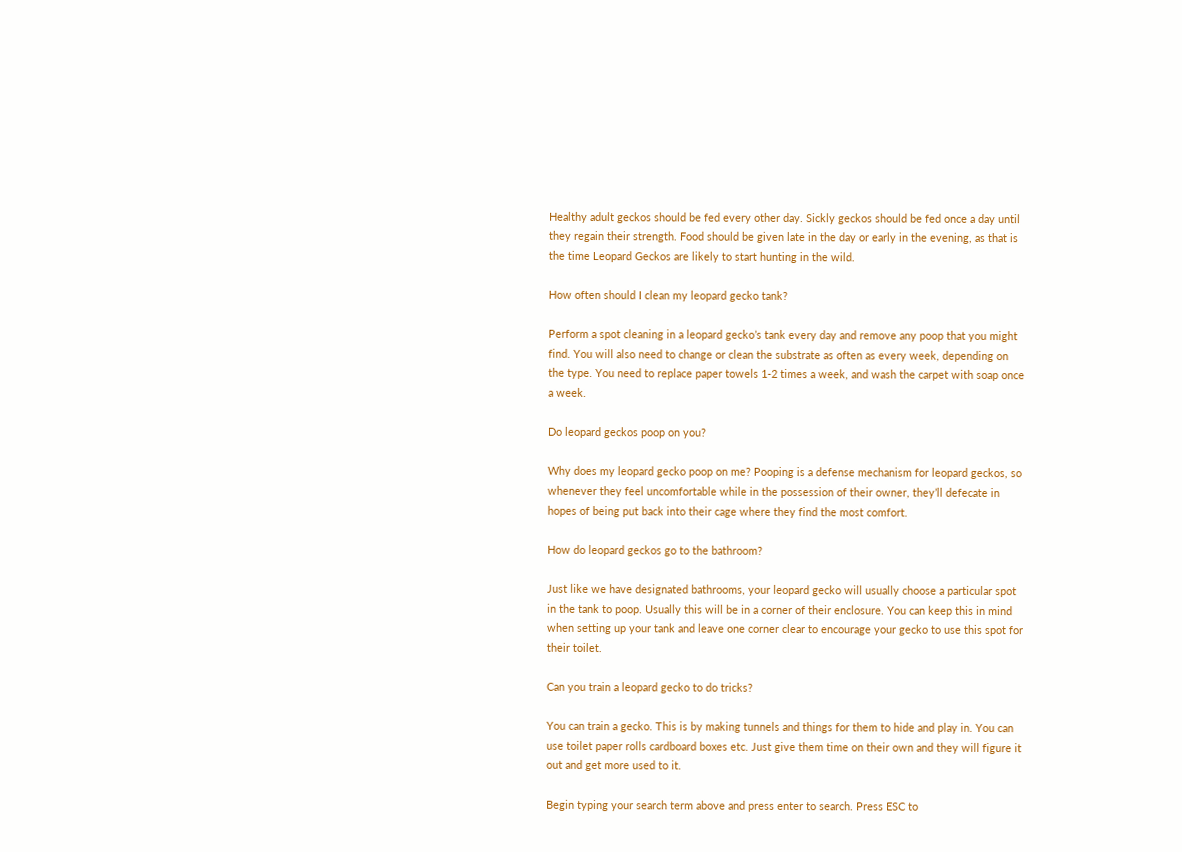Healthy adult geckos should be fed every other day. Sickly geckos should be fed once a day until they regain their strength. Food should be given late in the day or early in the evening, as that is the time Leopard Geckos are likely to start hunting in the wild.

How often should I clean my leopard gecko tank?

Perform a spot cleaning in a leopard gecko’s tank every day and remove any poop that you might find. You will also need to change or clean the substrate as often as every week, depending on the type. You need to replace paper towels 1-2 times a week, and wash the carpet with soap once a week.

Do leopard geckos poop on you?

Why does my leopard gecko poop on me? Pooping is a defense mechanism for leopard geckos, so whenever they feel uncomfortable while in the possession of their owner, they’ll defecate in hopes of being put back into their cage where they find the most comfort.

How do leopard geckos go to the bathroom?

Just like we have designated bathrooms, your leopard gecko will usually choose a particular spot in the tank to poop. Usually this will be in a corner of their enclosure. You can keep this in mind when setting up your tank and leave one corner clear to encourage your gecko to use this spot for their toilet.

Can you train a leopard gecko to do tricks?

You can train a gecko. This is by making tunnels and things for them to hide and play in. You can use toilet paper rolls cardboard boxes etc. Just give them time on their own and they will figure it out and get more used to it.

Begin typing your search term above and press enter to search. Press ESC to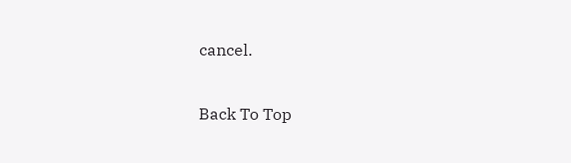cancel.

Back To Top